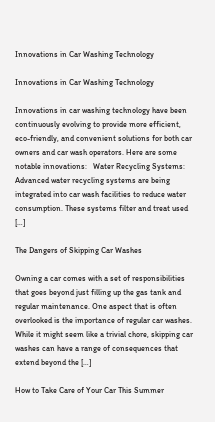Innovations in Car Washing Technology

Innovations in Car Washing Technology

Innovations in car washing technology have been continuously evolving to provide more efficient, eco-friendly, and convenient solutions for both car owners and car wash operators. Here are some notable innovations:   Water Recycling Systems: Advanced water recycling systems are being integrated into car wash facilities to reduce water consumption. These systems filter and treat used […]

The Dangers of Skipping Car Washes

Owning a car comes with a set of responsibilities that goes beyond just filling up the gas tank and regular maintenance. One aspect that is often overlooked is the importance of regular car washes. While it might seem like a trivial chore, skipping car washes can have a range of consequences that extend beyond the […]

How to Take Care of Your Car This Summer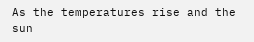As the temperatures rise and the sun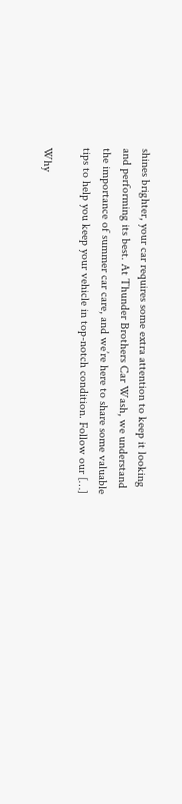shines brighter, your car requires some extra attention to keep it looking and performing its best. At Thunder Brothers Car Wash, we understand the importance of summer car care, and we’re here to share some valuable tips to help you keep your vehicle in top-notch condition. Follow our […]

Why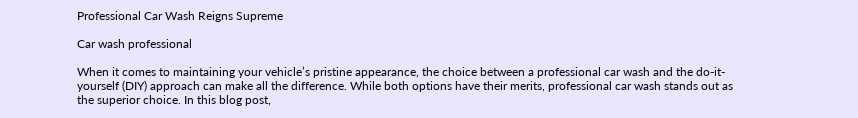Professional Car Wash Reigns Supreme

Car wash professional

When it comes to maintaining your vehicle’s pristine appearance, the choice between a professional car wash and the do-it-yourself (DIY) approach can make all the difference. While both options have their merits, professional car wash stands out as the superior choice. In this blog post,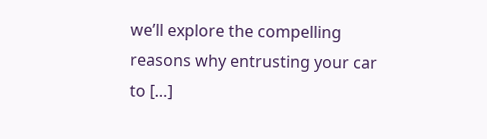we’ll explore the compelling reasons why entrusting your car to […]